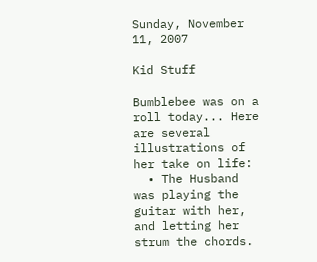Sunday, November 11, 2007

Kid Stuff

Bumblebee was on a roll today... Here are several illustrations of her take on life:
  • The Husband was playing the guitar with her, and letting her strum the chords.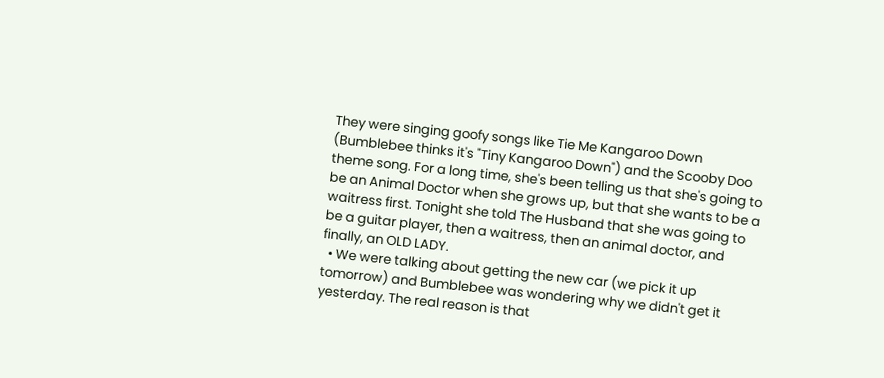They were singing goofy songs like Tie Me Kangaroo Down (Bumblebee thinks it's "Tiny Kangaroo Down") and the Scooby Doo theme song. For a long time, she's been telling us that she's going to be an Animal Doctor when she grows up, but that she wants to be a waitress first. Tonight she told The Husband that she was going to be a guitar player, then a waitress, then an animal doctor, and finally, an OLD LADY.
  • We were talking about getting the new car (we pick it up tomorrow) and Bumblebee was wondering why we didn't get it yesterday. The real reason is that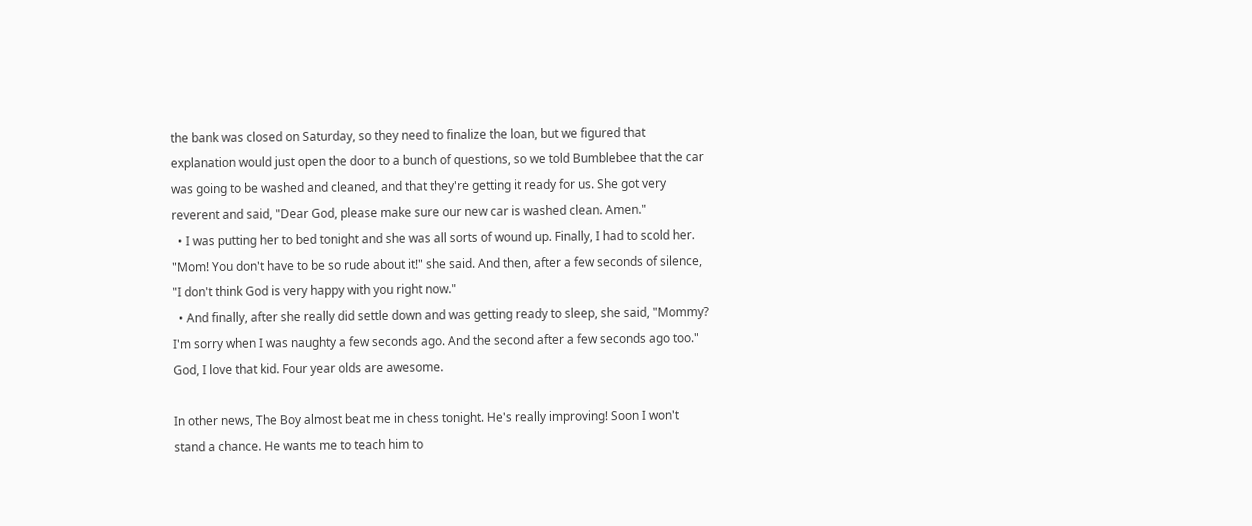the bank was closed on Saturday, so they need to finalize the loan, but we figured that explanation would just open the door to a bunch of questions, so we told Bumblebee that the car was going to be washed and cleaned, and that they're getting it ready for us. She got very reverent and said, "Dear God, please make sure our new car is washed clean. Amen."
  • I was putting her to bed tonight and she was all sorts of wound up. Finally, I had to scold her. "Mom! You don't have to be so rude about it!" she said. And then, after a few seconds of silence, "I don't think God is very happy with you right now."
  • And finally, after she really did settle down and was getting ready to sleep, she said, "Mommy? I'm sorry when I was naughty a few seconds ago. And the second after a few seconds ago too."
God, I love that kid. Four year olds are awesome.

In other news, The Boy almost beat me in chess tonight. He's really improving! Soon I won't stand a chance. He wants me to teach him to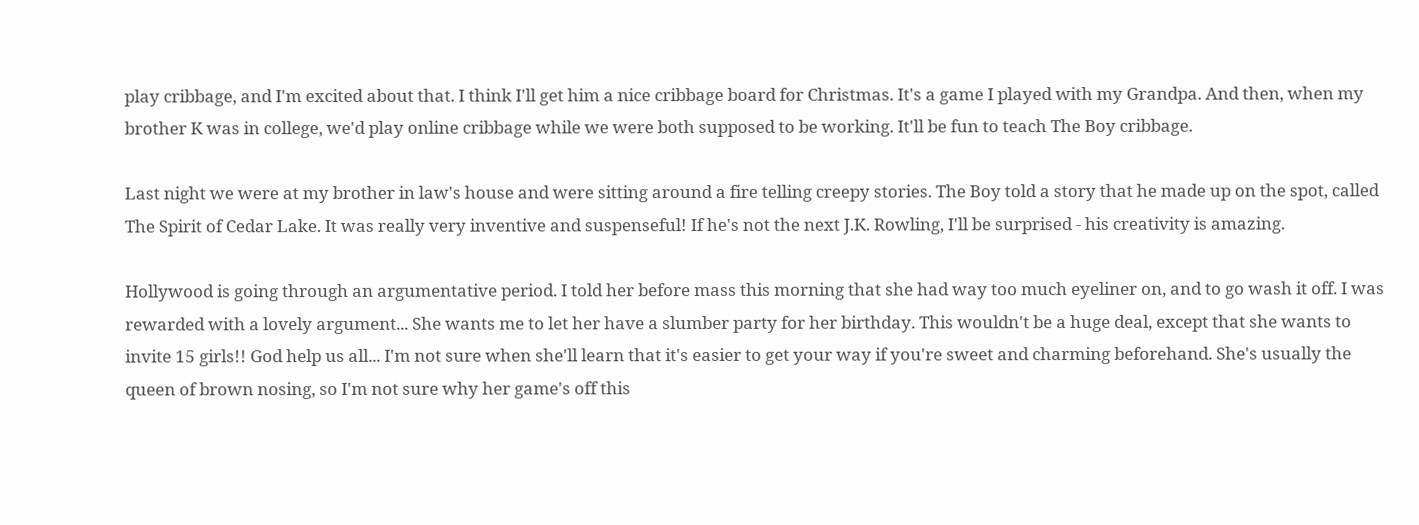play cribbage, and I'm excited about that. I think I'll get him a nice cribbage board for Christmas. It's a game I played with my Grandpa. And then, when my brother K was in college, we'd play online cribbage while we were both supposed to be working. It'll be fun to teach The Boy cribbage.

Last night we were at my brother in law's house and were sitting around a fire telling creepy stories. The Boy told a story that he made up on the spot, called The Spirit of Cedar Lake. It was really very inventive and suspenseful! If he's not the next J.K. Rowling, I'll be surprised - his creativity is amazing.

Hollywood is going through an argumentative period. I told her before mass this morning that she had way too much eyeliner on, and to go wash it off. I was rewarded with a lovely argument... She wants me to let her have a slumber party for her birthday. This wouldn't be a huge deal, except that she wants to invite 15 girls!! God help us all... I'm not sure when she'll learn that it's easier to get your way if you're sweet and charming beforehand. She's usually the queen of brown nosing, so I'm not sure why her game's off this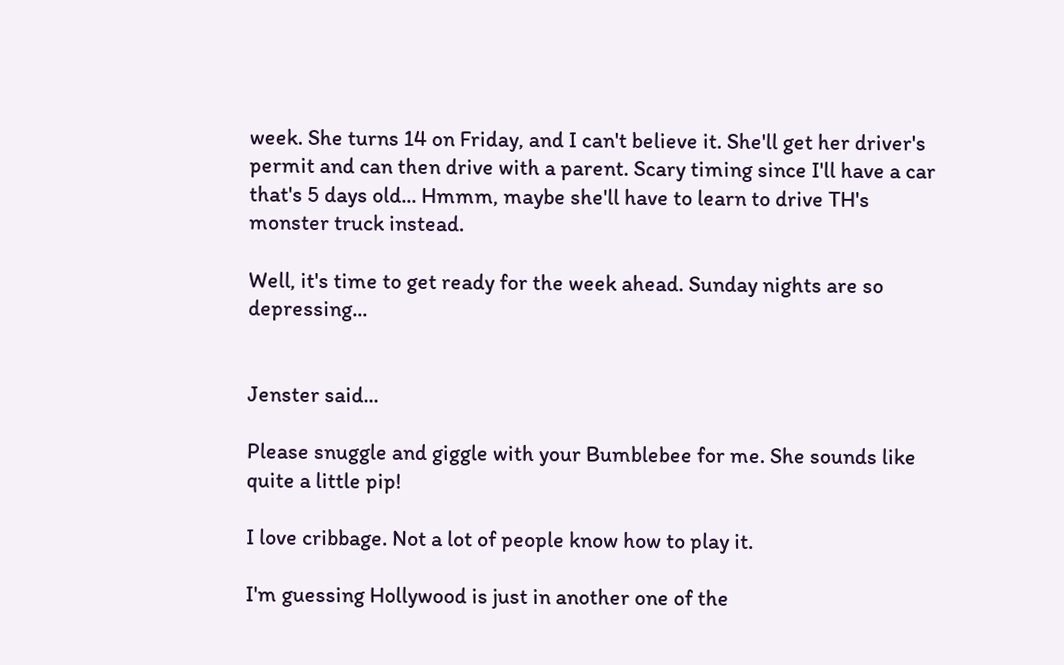week. She turns 14 on Friday, and I can't believe it. She'll get her driver's permit and can then drive with a parent. Scary timing since I'll have a car that's 5 days old... Hmmm, maybe she'll have to learn to drive TH's monster truck instead.

Well, it's time to get ready for the week ahead. Sunday nights are so depressing...


Jenster said...

Please snuggle and giggle with your Bumblebee for me. She sounds like quite a little pip!

I love cribbage. Not a lot of people know how to play it.

I'm guessing Hollywood is just in another one of the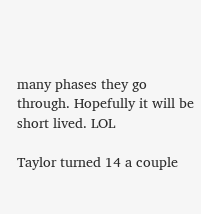many phases they go through. Hopefully it will be short lived. LOL

Taylor turned 14 a couple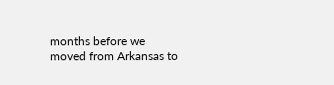months before we moved from Arkansas to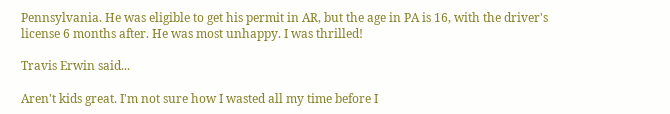Pennsylvania. He was eligible to get his permit in AR, but the age in PA is 16, with the driver's license 6 months after. He was most unhappy. I was thrilled!

Travis Erwin said...

Aren't kids great. I'm not sure how I wasted all my time before I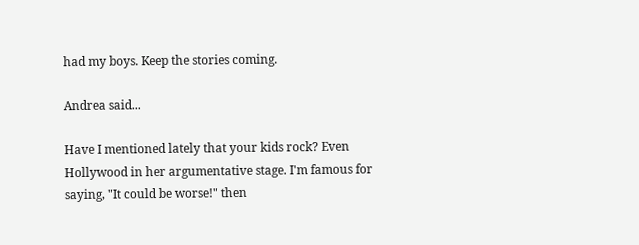had my boys. Keep the stories coming.

Andrea said...

Have I mentioned lately that your kids rock? Even Hollywood in her argumentative stage. I'm famous for saying, "It could be worse!" then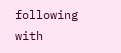following with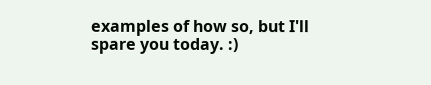examples of how so, but I'll spare you today. :)